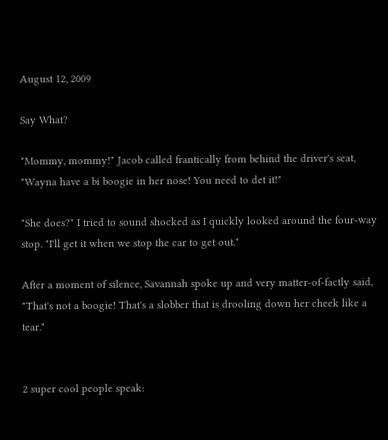August 12, 2009

Say What?

"Mommy, mommy!" Jacob called frantically from behind the driver's seat, "Wayna have a bi boogie in her nose! You need to det it!"

"She does?" I tried to sound shocked as I quickly looked around the four-way stop. "I'll get it when we stop the car to get out."

After a moment of silence, Savannah spoke up and very matter-of-factly said, "That's not a boogie! That's a slobber that is drooling down her cheek like a tear."


2 super cool people speak: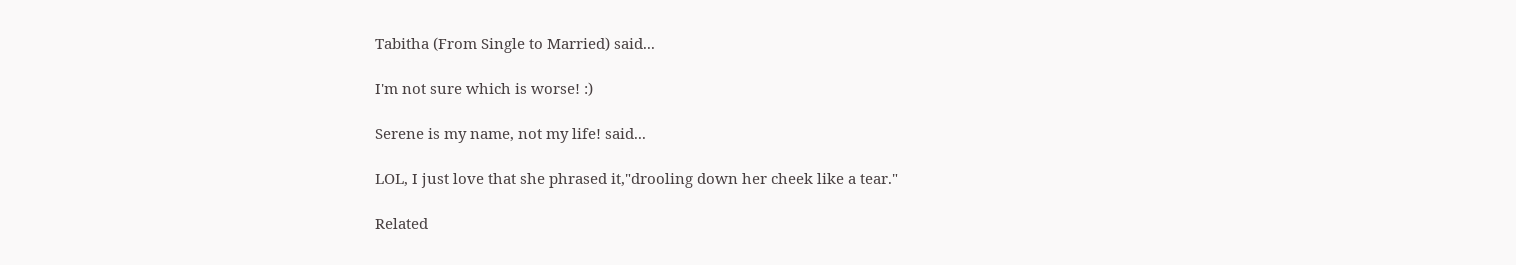Tabitha (From Single to Married) said...

I'm not sure which is worse! :)

Serene is my name, not my life! said...

LOL, I just love that she phrased it,"drooling down her cheek like a tear."

Related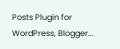Posts Plugin for WordPress, Blogger...